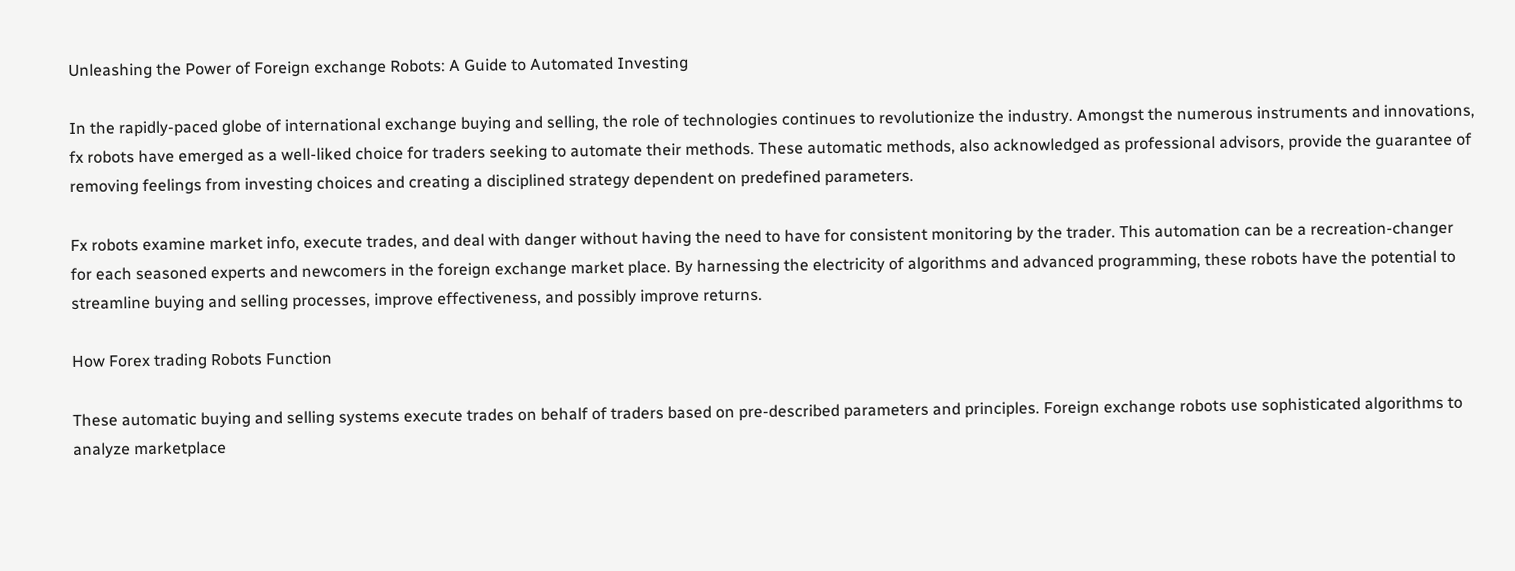Unleashing the Power of Foreign exchange Robots: A Guide to Automated Investing

In the rapidly-paced globe of international exchange buying and selling, the role of technologies continues to revolutionize the industry. Amongst the numerous instruments and innovations, fx robots have emerged as a well-liked choice for traders seeking to automate their methods. These automatic methods, also acknowledged as professional advisors, provide the guarantee of removing feelings from investing choices and creating a disciplined strategy dependent on predefined parameters.

Fx robots examine market info, execute trades, and deal with danger without having the need to have for consistent monitoring by the trader. This automation can be a recreation-changer for each seasoned experts and newcomers in the foreign exchange market place. By harnessing the electricity of algorithms and advanced programming, these robots have the potential to streamline buying and selling processes, improve effectiveness, and possibly improve returns.

How Forex trading Robots Function

These automatic buying and selling systems execute trades on behalf of traders based on pre-described parameters and principles. Foreign exchange robots use sophisticated algorithms to analyze marketplace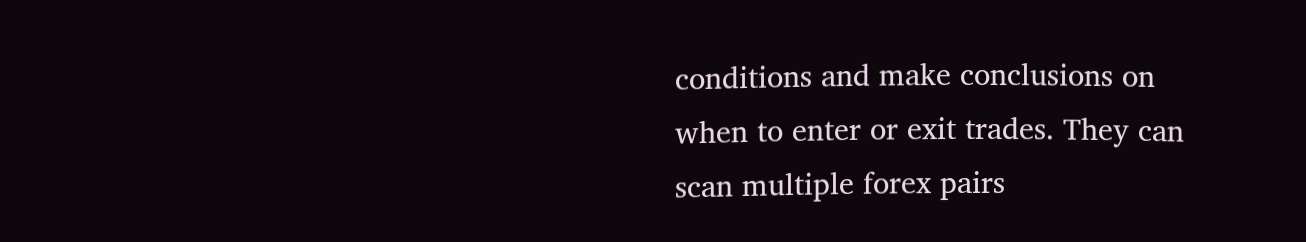conditions and make conclusions on when to enter or exit trades. They can scan multiple forex pairs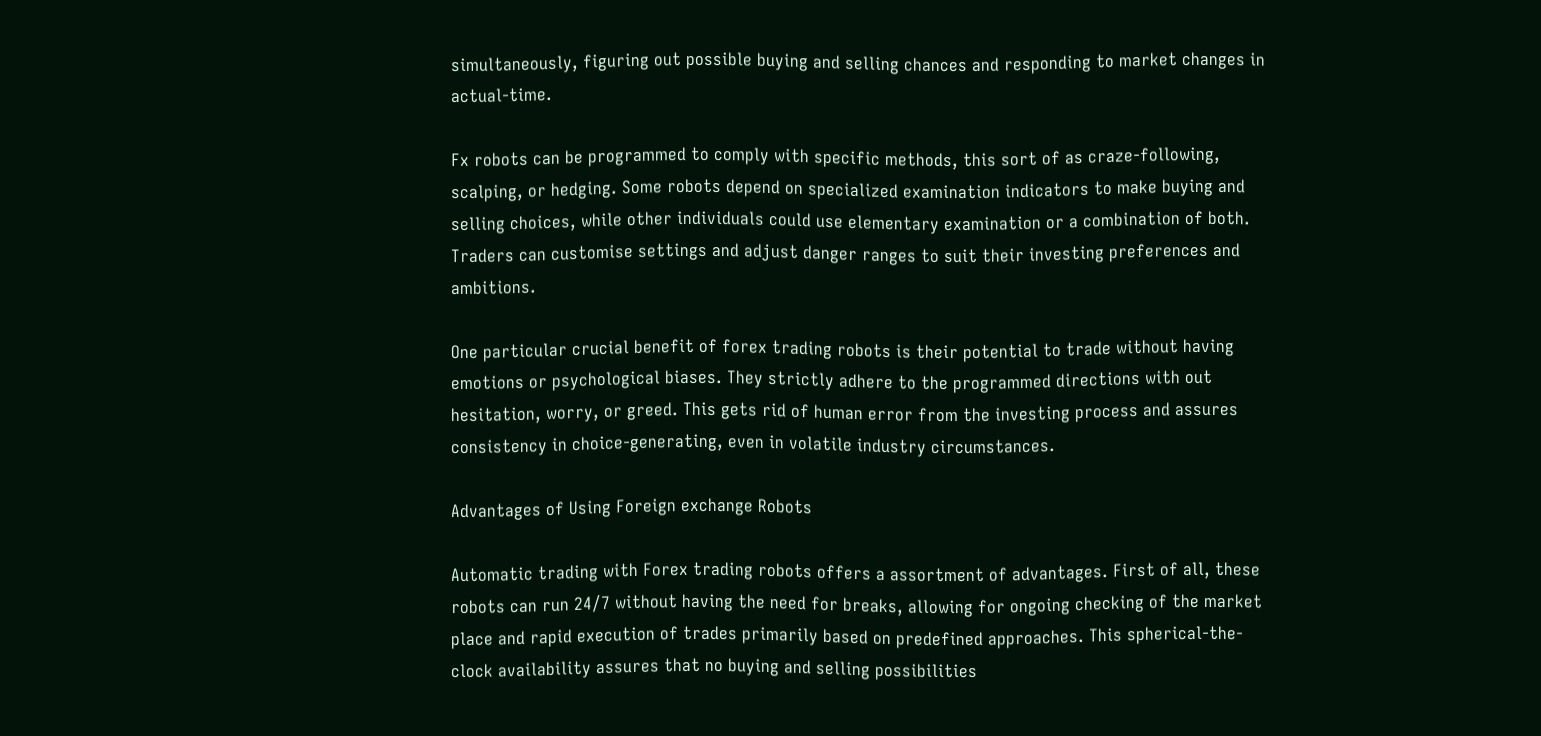simultaneously, figuring out possible buying and selling chances and responding to market changes in actual-time.

Fx robots can be programmed to comply with specific methods, this sort of as craze-following, scalping, or hedging. Some robots depend on specialized examination indicators to make buying and selling choices, while other individuals could use elementary examination or a combination of both. Traders can customise settings and adjust danger ranges to suit their investing preferences and ambitions.

One particular crucial benefit of forex trading robots is their potential to trade without having emotions or psychological biases. They strictly adhere to the programmed directions with out hesitation, worry, or greed. This gets rid of human error from the investing process and assures consistency in choice-generating, even in volatile industry circumstances.

Advantages of Using Foreign exchange Robots

Automatic trading with Forex trading robots offers a assortment of advantages. First of all, these robots can run 24/7 without having the need for breaks, allowing for ongoing checking of the market place and rapid execution of trades primarily based on predefined approaches. This spherical-the-clock availability assures that no buying and selling possibilities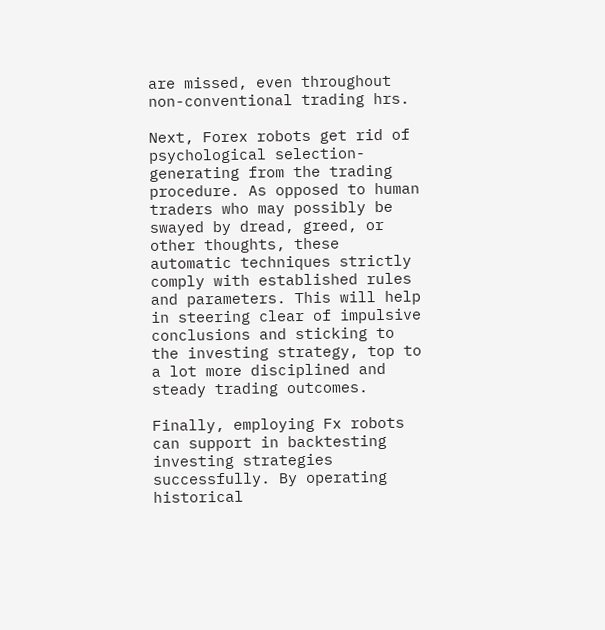are missed, even throughout non-conventional trading hrs.

Next, Forex robots get rid of psychological selection-generating from the trading procedure. As opposed to human traders who may possibly be swayed by dread, greed, or other thoughts, these automatic techniques strictly comply with established rules and parameters. This will help in steering clear of impulsive conclusions and sticking to the investing strategy, top to a lot more disciplined and steady trading outcomes.

Finally, employing Fx robots can support in backtesting investing strategies successfully. By operating historical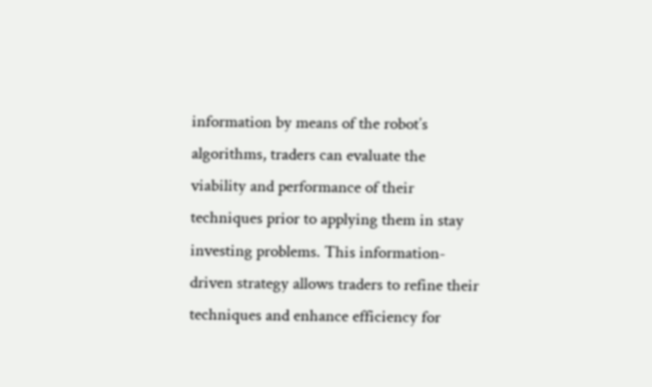information by means of the robot’s algorithms, traders can evaluate the viability and performance of their techniques prior to applying them in stay investing problems. This information-driven strategy allows traders to refine their techniques and enhance efficiency for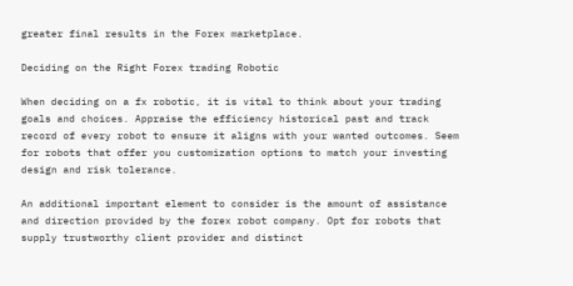greater final results in the Forex marketplace.

Deciding on the Right Forex trading Robotic

When deciding on a fx robotic, it is vital to think about your trading goals and choices. Appraise the efficiency historical past and track record of every robot to ensure it aligns with your wanted outcomes. Seem for robots that offer you customization options to match your investing design and risk tolerance.

An additional important element to consider is the amount of assistance and direction provided by the forex robot company. Opt for robots that supply trustworthy client provider and distinct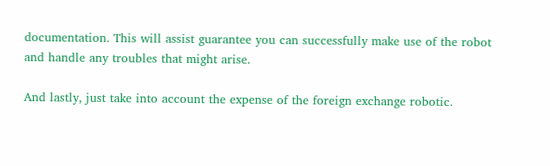documentation. This will assist guarantee you can successfully make use of the robot and handle any troubles that might arise.

And lastly, just take into account the expense of the foreign exchange robotic.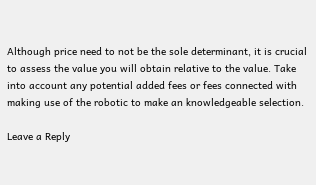Although price need to not be the sole determinant, it is crucial to assess the value you will obtain relative to the value. Take into account any potential added fees or fees connected with making use of the robotic to make an knowledgeable selection.

Leave a Reply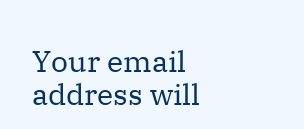Your email address will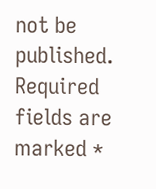not be published. Required fields are marked *